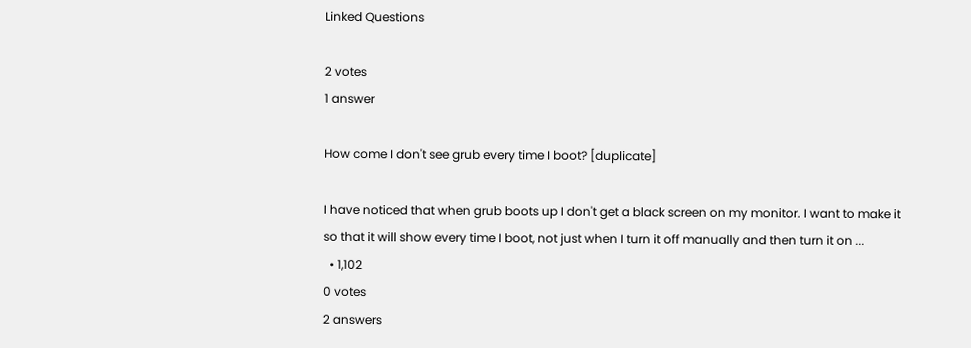Linked Questions

2 votes
1 answer

How come I don't see grub every time I boot? [duplicate]

I have noticed that when grub boots up I don't get a black screen on my monitor. I want to make it so that it will show every time I boot, not just when I turn it off manually and then turn it on ...
  • 1,102
0 votes
2 answers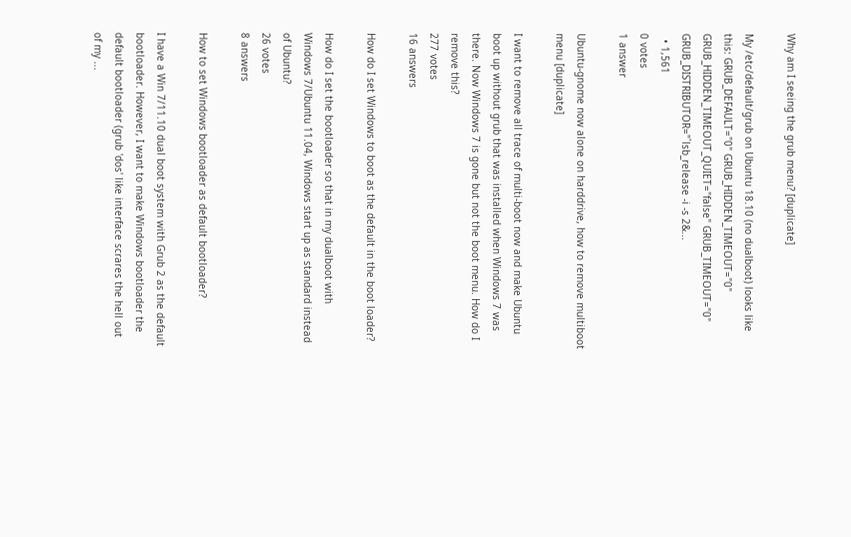Why am I seeing the grub menu? [duplicate]

My /etc/default/grub on Ubuntu 18.10 (no dualboot) looks like this: GRUB_DEFAULT="0" GRUB_HIDDEN_TIMEOUT="0" GRUB_HIDDEN_TIMEOUT_QUIET="false" GRUB_TIMEOUT="0" GRUB_DISTRIBUTOR="`lsb_release -i -s 2&...
  • 1,561
0 votes
1 answer

Ubuntu-gnome now alone on harddrive, how to remove multiboot menu [duplicate]

I want to remove all trace of multi-boot now and make Ubuntu boot up without grub that was installed when Windows 7 was there. Now Windows 7 is gone but not the boot menu. How do I remove this?
277 votes
16 answers

How do I set Windows to boot as the default in the boot loader?

How do I set the bootloader so that in my dualboot with Windows 7/Ubuntu 11.04, Windows start up as standard instead of Ubuntu?
26 votes
8 answers

How to set Windows bootloader as default bootloader?

I have a Win 7/11.10 dual boot system with Grub 2 as the default bootloader. However, I want to make Windows bootloader the default bootloader (grub 'dos' like interface scrares the hell out of my ...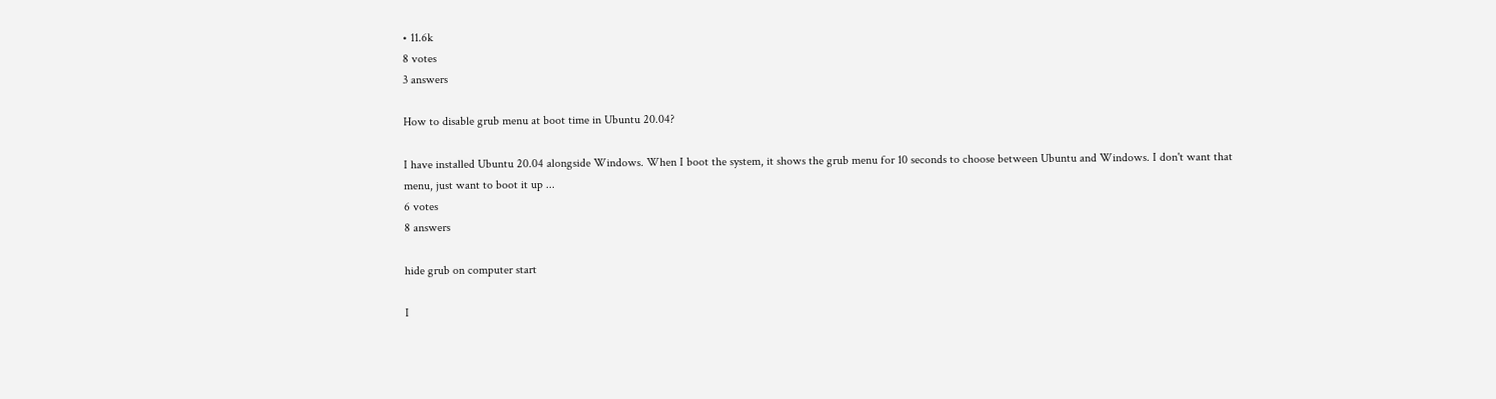• 11.6k
8 votes
3 answers

How to disable grub menu at boot time in Ubuntu 20.04?

I have installed Ubuntu 20.04 alongside Windows. When I boot the system, it shows the grub menu for 10 seconds to choose between Ubuntu and Windows. I don't want that menu, just want to boot it up ...
6 votes
8 answers

hide grub on computer start

I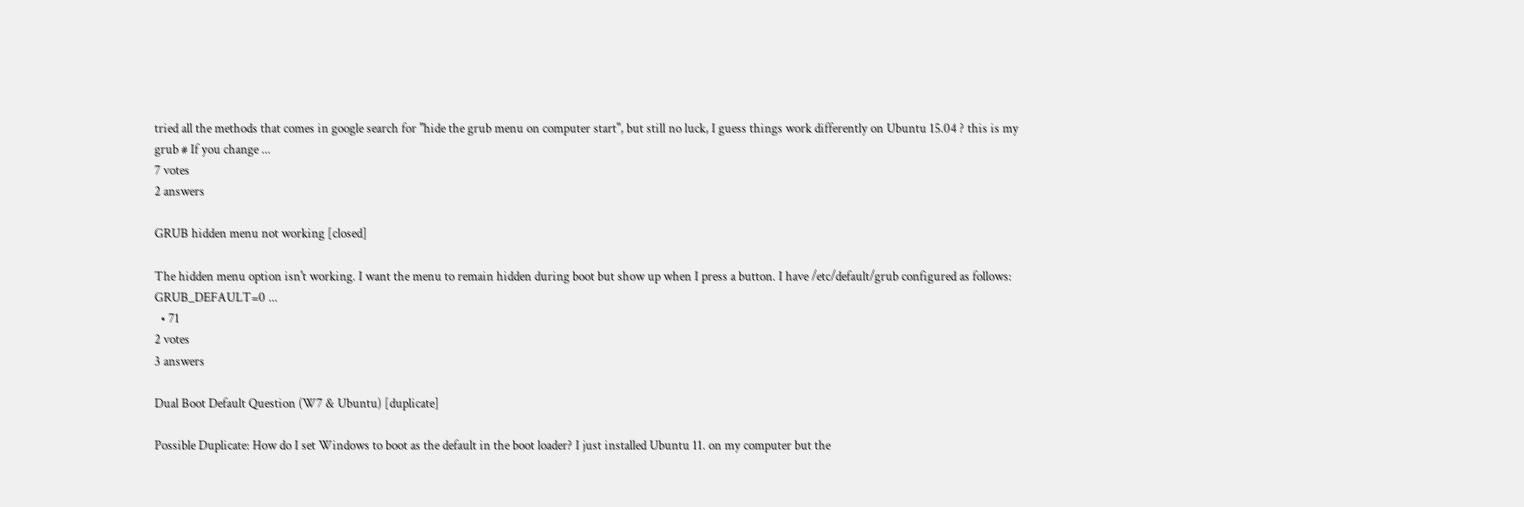tried all the methods that comes in google search for "hide the grub menu on computer start", but still no luck, I guess things work differently on Ubuntu 15.04 ? this is my grub # If you change ...
7 votes
2 answers

GRUB hidden menu not working [closed]

The hidden menu option isn't working. I want the menu to remain hidden during boot but show up when I press a button. I have /etc/default/grub configured as follows: GRUB_DEFAULT=0 ...
  • 71
2 votes
3 answers

Dual Boot Default Question (W7 & Ubuntu) [duplicate]

Possible Duplicate: How do I set Windows to boot as the default in the boot loader? I just installed Ubuntu 11. on my computer but the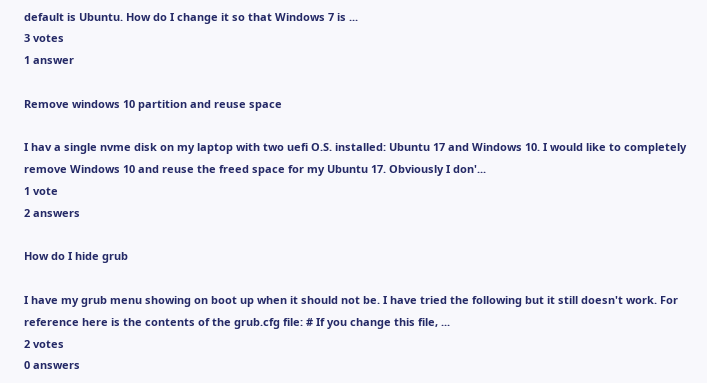default is Ubuntu. How do I change it so that Windows 7 is ...
3 votes
1 answer

Remove windows 10 partition and reuse space

I hav a single nvme disk on my laptop with two uefi O.S. installed: Ubuntu 17 and Windows 10. I would like to completely remove Windows 10 and reuse the freed space for my Ubuntu 17. Obviously I don'...
1 vote
2 answers

How do I hide grub

I have my grub menu showing on boot up when it should not be. I have tried the following but it still doesn't work. For reference here is the contents of the grub.cfg file: # If you change this file, ...
2 votes
0 answers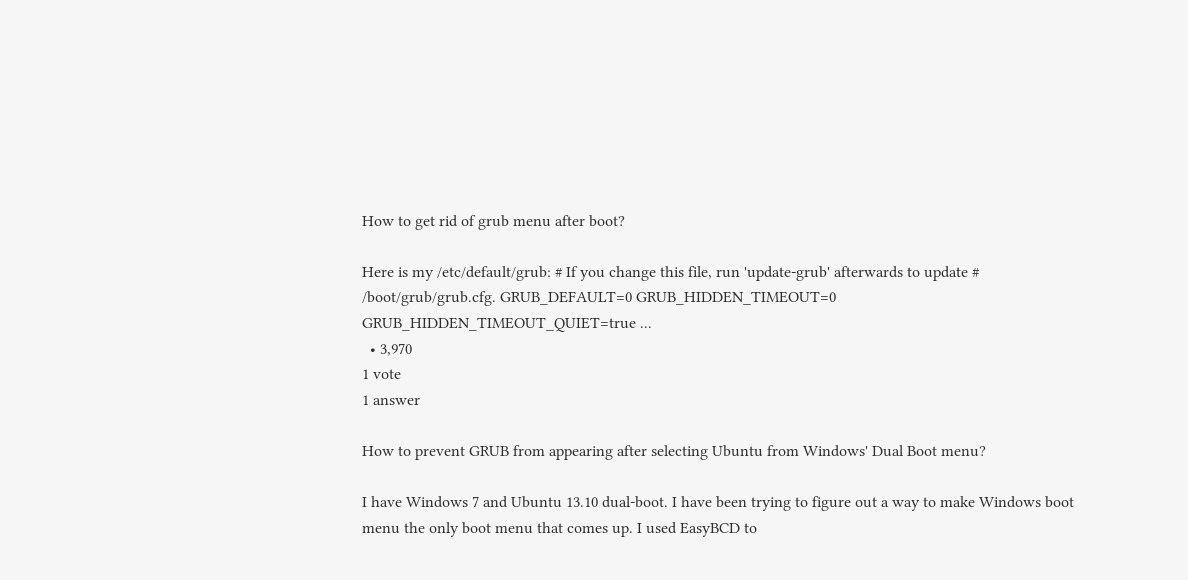How to get rid of grub menu after boot?

Here is my /etc/default/grub: # If you change this file, run 'update-grub' afterwards to update # /boot/grub/grub.cfg. GRUB_DEFAULT=0 GRUB_HIDDEN_TIMEOUT=0 GRUB_HIDDEN_TIMEOUT_QUIET=true ...
  • 3,970
1 vote
1 answer

How to prevent GRUB from appearing after selecting Ubuntu from Windows' Dual Boot menu?

I have Windows 7 and Ubuntu 13.10 dual-boot. I have been trying to figure out a way to make Windows boot menu the only boot menu that comes up. I used EasyBCD to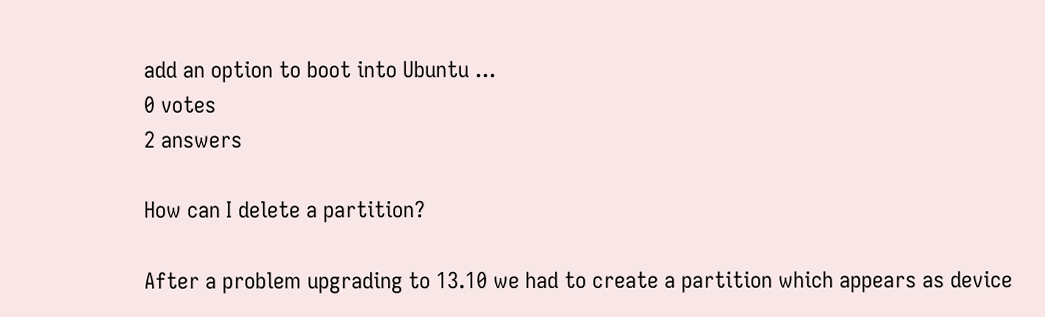add an option to boot into Ubuntu ...
0 votes
2 answers

How can I delete a partition?

After a problem upgrading to 13.10 we had to create a partition which appears as device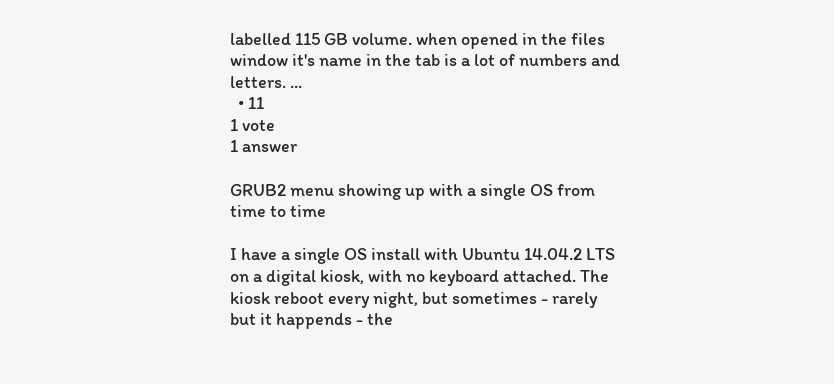labelled 115 GB volume. when opened in the files window it's name in the tab is a lot of numbers and letters. ...
  • 11
1 vote
1 answer

GRUB2 menu showing up with a single OS from time to time

I have a single OS install with Ubuntu 14.04.2 LTS on a digital kiosk, with no keyboard attached. The kiosk reboot every night, but sometimes - rarely but it happends - the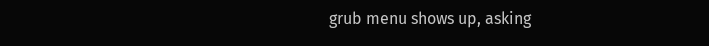grub menu shows up, asking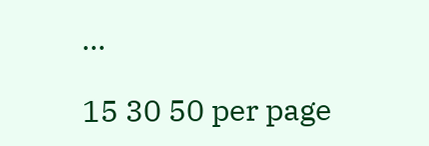...

15 30 50 per page